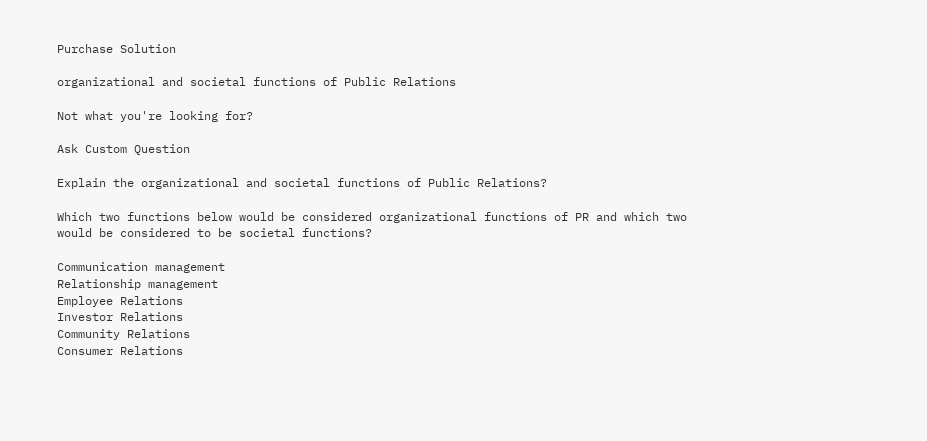Purchase Solution

organizational and societal functions of Public Relations

Not what you're looking for?

Ask Custom Question

Explain the organizational and societal functions of Public Relations?

Which two functions below would be considered organizational functions of PR and which two would be considered to be societal functions?

Communication management
Relationship management
Employee Relations
Investor Relations
Community Relations
Consumer Relations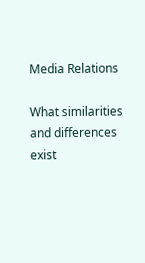Media Relations

What similarities and differences exist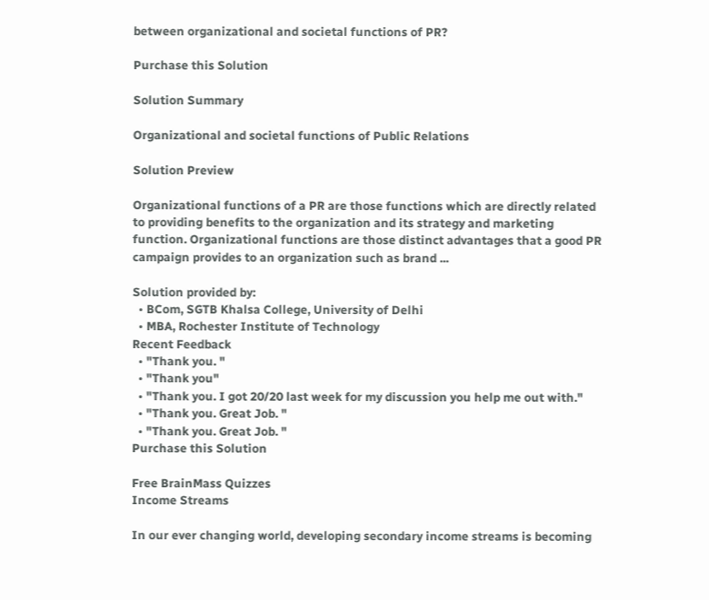between organizational and societal functions of PR?

Purchase this Solution

Solution Summary

Organizational and societal functions of Public Relations

Solution Preview

Organizational functions of a PR are those functions which are directly related to providing benefits to the organization and its strategy and marketing function. Organizational functions are those distinct advantages that a good PR campaign provides to an organization such as brand ...

Solution provided by:
  • BCom, SGTB Khalsa College, University of Delhi
  • MBA, Rochester Institute of Technology
Recent Feedback
  • "Thank you. "
  • "Thank you"
  • "Thank you. I got 20/20 last week for my discussion you help me out with."
  • "Thank you. Great Job. "
  • "Thank you. Great Job. "
Purchase this Solution

Free BrainMass Quizzes
Income Streams

In our ever changing world, developing secondary income streams is becoming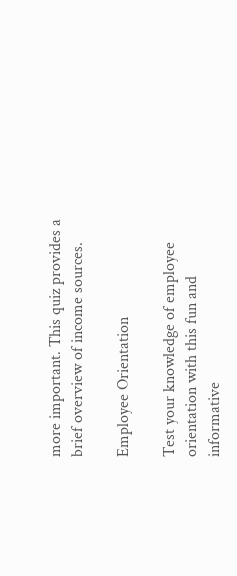more important. This quiz provides a brief overview of income sources.

Employee Orientation

Test your knowledge of employee orientation with this fun and informative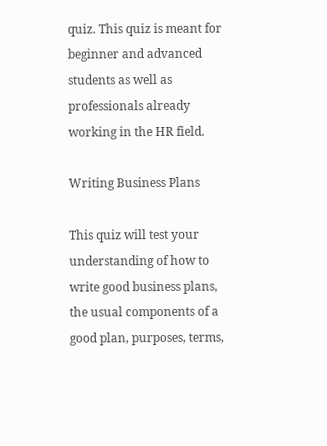quiz. This quiz is meant for beginner and advanced students as well as professionals already working in the HR field.

Writing Business Plans

This quiz will test your understanding of how to write good business plans, the usual components of a good plan, purposes, terms,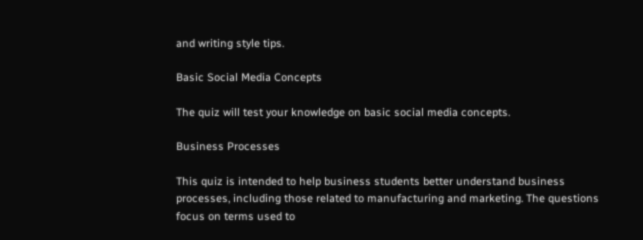and writing style tips.

Basic Social Media Concepts

The quiz will test your knowledge on basic social media concepts.

Business Processes

This quiz is intended to help business students better understand business processes, including those related to manufacturing and marketing. The questions focus on terms used to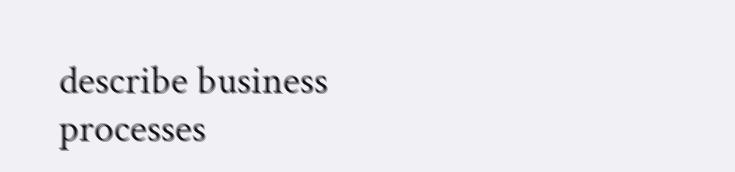describe business processes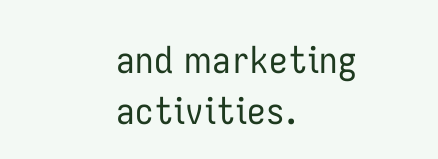and marketing activities.